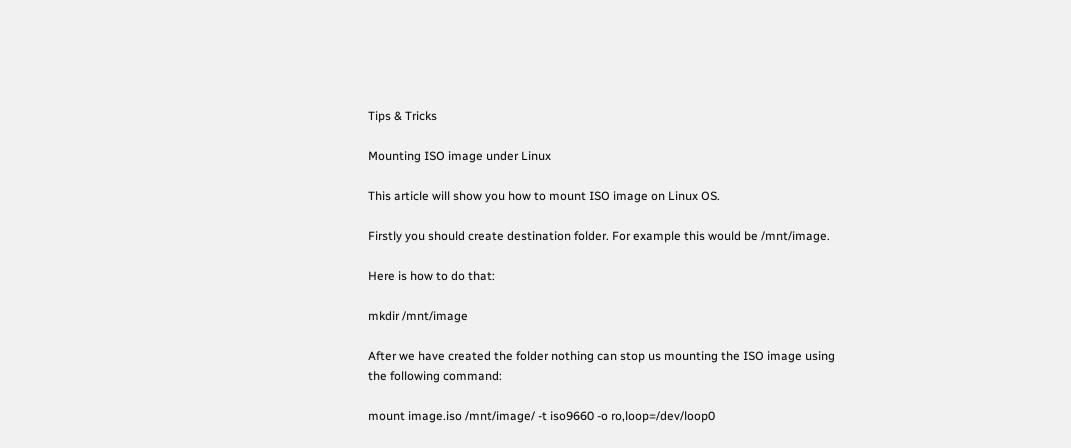Tips & Tricks

Mounting ISO image under Linux

This article will show you how to mount ISO image on Linux OS.

Firstly you should create destination folder. For example this would be /mnt/image.

Here is how to do that:

mkdir /mnt/image

After we have created the folder nothing can stop us mounting the ISO image using the following command:

mount image.iso /mnt/image/ -t iso9660 -o ro,loop=/dev/loop0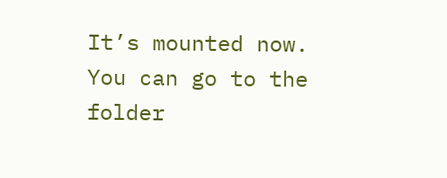It’s mounted now. You can go to the folder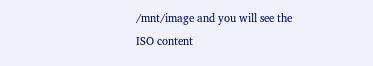/mnt/image and you will see the ISO content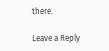there.

Leave a Reply